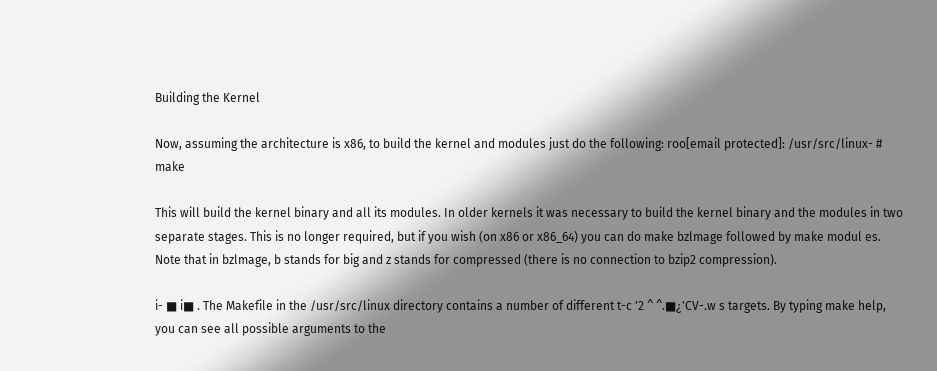Building the Kernel

Now, assuming the architecture is x86, to build the kernel and modules just do the following: roo[email protected]: /usr/src/linux- # make

This will build the kernel binary and all its modules. In older kernels it was necessary to build the kernel binary and the modules in two separate stages. This is no longer required, but if you wish (on x86 or x86_64) you can do make bzlmage followed by make modul es. Note that in bzlmage, b stands for big and z stands for compressed (there is no connection to bzip2 compression).

i- ■ i■ . The Makefile in the /usr/src/linux directory contains a number of different t-c '2 ^ ^.■¿'CV-.w s targets. By typing make help, you can see all possible arguments to the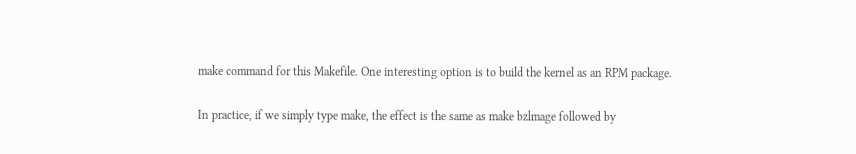make command for this Makefile. One interesting option is to build the kernel as an RPM package.

In practice, if we simply type make, the effect is the same as make bzlmage followed by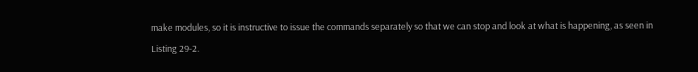make modules, so it is instructive to issue the commands separately so that we can stop and look at what is happening, as seen in Listing 29-2.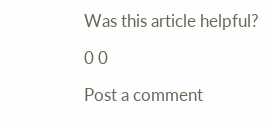Was this article helpful?

0 0

Post a comment